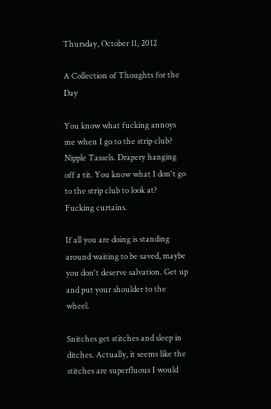Thursday, October 11, 2012

A Collection of Thoughts for the Day

You know what fucking annoys me when I go to the strip club? Nipple Tassels. Drapery hanging off a tit. You know what I don't go to the strip club to look at? Fucking curtains.

If all you are doing is standing around waiting to be saved, maybe you don't deserve salvation. Get up and put your shoulder to the wheel.

Snitches get stitches and sleep in ditches. Actually, it seems like the stitches are superfluous I would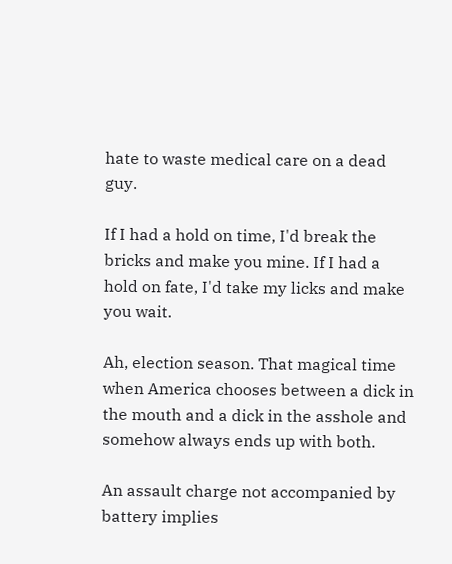hate to waste medical care on a dead guy.

If I had a hold on time, I'd break the bricks and make you mine. If I had a hold on fate, I'd take my licks and make you wait.

Ah, election season. That magical time when America chooses between a dick in the mouth and a dick in the asshole and somehow always ends up with both.

An assault charge not accompanied by battery implies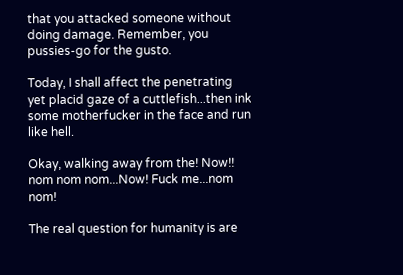that you attacked someone without doing damage. Remember, you pussies-go for the gusto.

Today, I shall affect the penetrating yet placid gaze of a cuttlefish...then ink some motherfucker in the face and run like hell.

Okay, walking away from the! Now!! nom nom nom...Now! Fuck me...nom nom!

The real question for humanity is are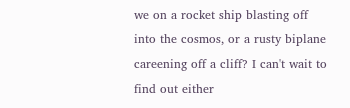we on a rocket ship blasting off into the cosmos, or a rusty biplane careening off a cliff? I can't wait to find out either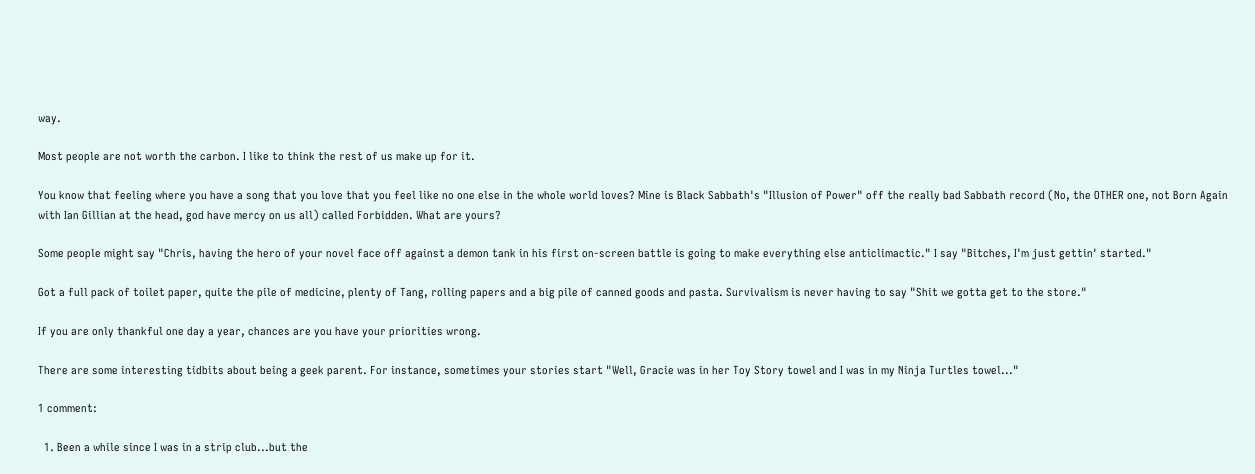way.

Most people are not worth the carbon. I like to think the rest of us make up for it.

You know that feeling where you have a song that you love that you feel like no one else in the whole world loves? Mine is Black Sabbath's "Illusion of Power" off the really bad Sabbath record (No, the OTHER one, not Born Again with Ian Gillian at the head, god have mercy on us all) called Forbidden. What are yours?

Some people might say "Chris, having the hero of your novel face off against a demon tank in his first on-screen battle is going to make everything else anticlimactic." I say "Bitches, I'm just gettin' started."

Got a full pack of toilet paper, quite the pile of medicine, plenty of Tang, rolling papers and a big pile of canned goods and pasta. Survivalism is never having to say "Shit we gotta get to the store."

If you are only thankful one day a year, chances are you have your priorities wrong.

There are some interesting tidbits about being a geek parent. For instance, sometimes your stories start "Well, Gracie was in her Toy Story towel and I was in my Ninja Turtles towel..."

1 comment:

  1. Been a while since I was in a strip club...but the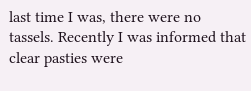last time I was, there were no tassels. Recently I was informed that clear pasties were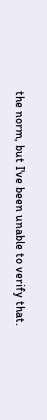the norm, but I've been unable to verify that.